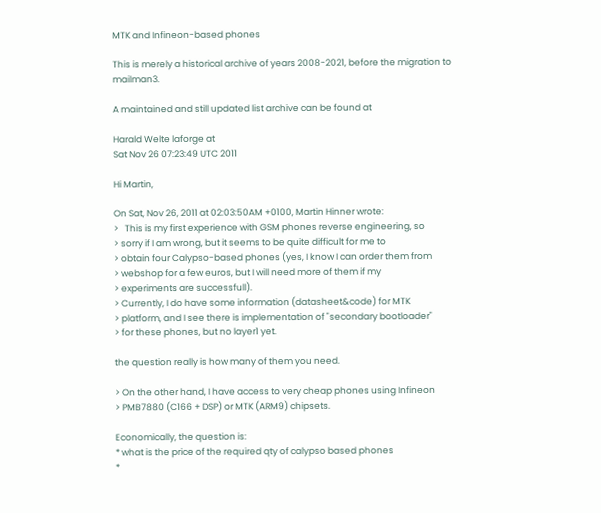MTK and Infineon-based phones

This is merely a historical archive of years 2008-2021, before the migration to mailman3.

A maintained and still updated list archive can be found at

Harald Welte laforge at
Sat Nov 26 07:23:49 UTC 2011

Hi Martin,

On Sat, Nov 26, 2011 at 02:03:50AM +0100, Martin Hinner wrote:
>   This is my first experience with GSM phones reverse engineering, so
> sorry if I am wrong, but it seems to be quite difficult for me to
> obtain four Calypso-based phones (yes, I know I can order them from
> webshop for a few euros, but I will need more of them if my
> experiments are successfull).
> Currently, I do have some information (datasheet&code) for MTK
> platform, and I see there is implementation of "secondary bootloader"
> for these phones, but no layer1 yet.

the question really is how many of them you need.

> On the other hand, I have access to very cheap phones using Infineon
> PMB7880 (C166 + DSP) or MTK (ARM9) chipsets.

Economically, the question is:
* what is the price of the required qty of calypso based phones
*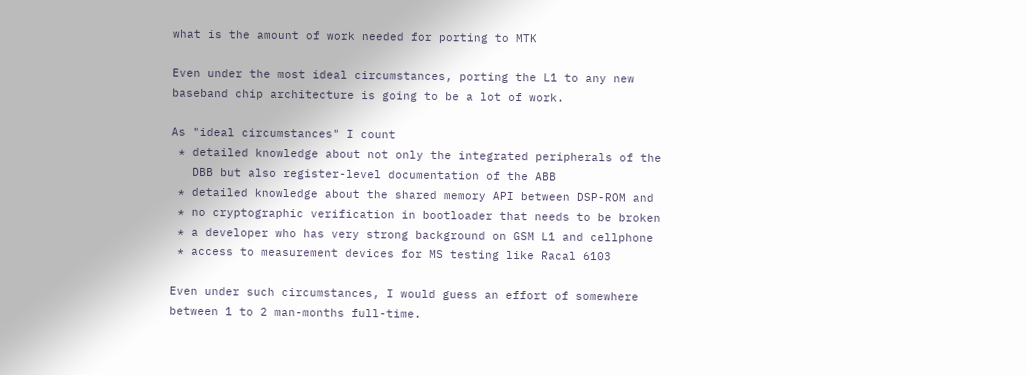what is the amount of work needed for porting to MTK

Even under the most ideal circumstances, porting the L1 to any new
baseband chip architecture is going to be a lot of work.

As "ideal circumstances" I count
 * detailed knowledge about not only the integrated peripherals of the
   DBB but also register-level documentation of the ABB
 * detailed knowledge about the shared memory API between DSP-ROM and
 * no cryptographic verification in bootloader that needs to be broken
 * a developer who has very strong background on GSM L1 and cellphone
 * access to measurement devices for MS testing like Racal 6103

Even under such circumstances, I would guess an effort of somewhere
between 1 to 2 man-months full-time.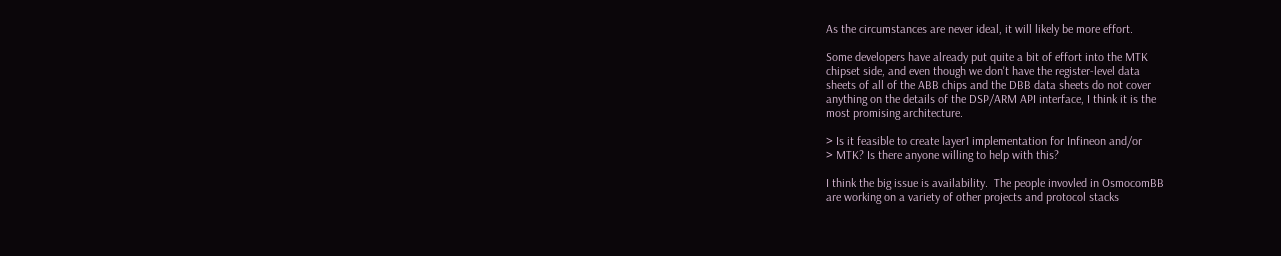As the circumstances are never ideal, it will likely be more effort.

Some developers have already put quite a bit of effort into the MTK
chipset side, and even though we don't have the register-level data
sheets of all of the ABB chips and the DBB data sheets do not cover
anything on the details of the DSP/ARM API interface, I think it is the
most promising architecture.

> Is it feasible to create layer1 implementation for Infineon and/or
> MTK? Is there anyone willing to help with this?

I think the big issue is availability.  The people invovled in OsmocomBB
are working on a variety of other projects and protocol stacks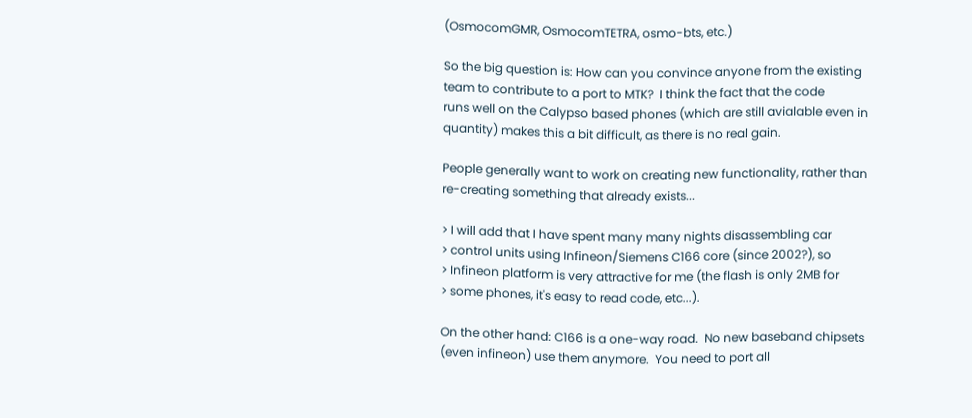(OsmocomGMR, OsmocomTETRA, osmo-bts, etc.)

So the big question is: How can you convince anyone from the existing
team to contribute to a port to MTK?  I think the fact that the code
runs well on the Calypso based phones (which are still avialable even in
quantity) makes this a bit difficult, as there is no real gain.

People generally want to work on creating new functionality, rather than
re-creating something that already exists...

> I will add that I have spent many many nights disassembling car
> control units using Infineon/Siemens C166 core (since 2002?), so
> Infineon platform is very attractive for me (the flash is only 2MB for
> some phones, it's easy to read code, etc...).

On the other hand: C166 is a one-way road.  No new baseband chipsets
(even infineon) use them anymore.  You need to port all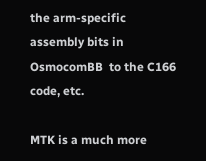the arm-specific
assembly bits in OsmocomBB  to the C166 code, etc.

MTK is a much more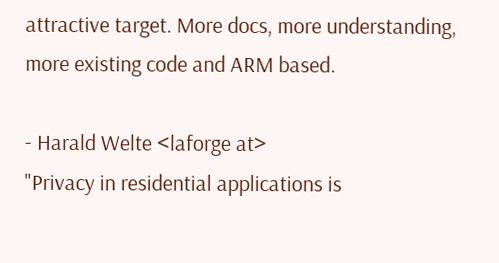attractive target. More docs, more understanding,
more existing code and ARM based.

- Harald Welte <laforge at>
"Privacy in residential applications is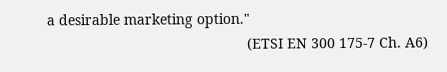a desirable marketing option."
                                                  (ETSI EN 300 175-7 Ch. A6)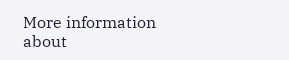More information about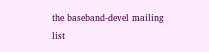the baseband-devel mailing list